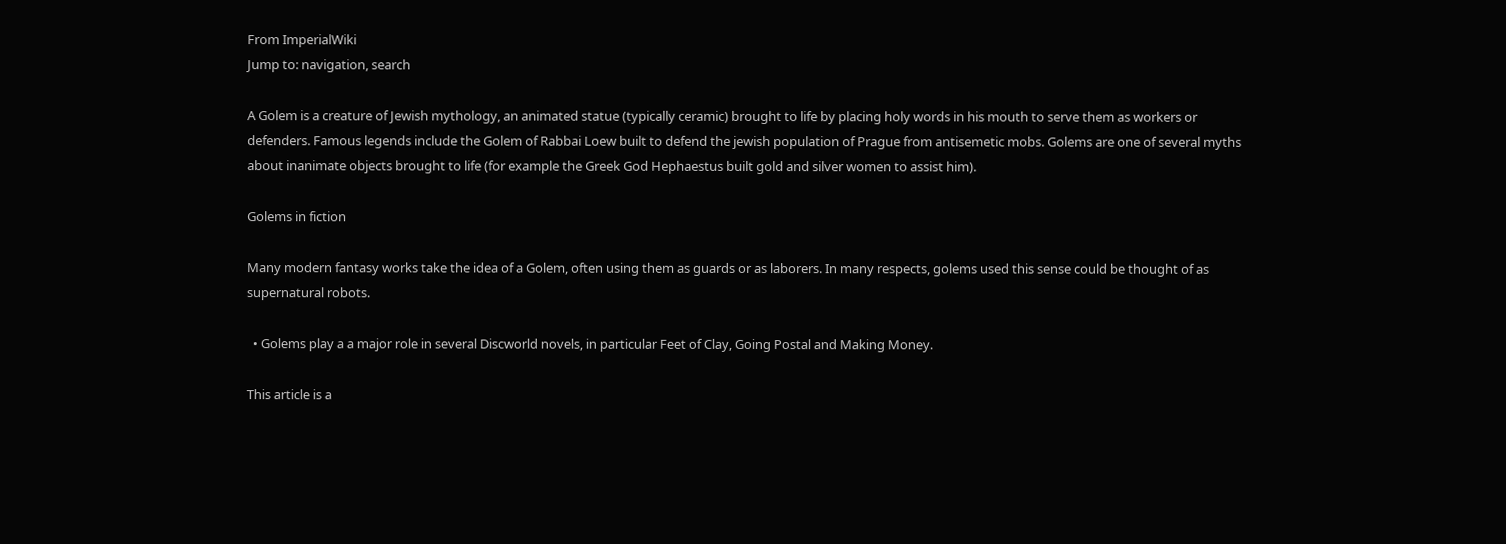From ImperialWiki
Jump to: navigation, search

A Golem is a creature of Jewish mythology, an animated statue (typically ceramic) brought to life by placing holy words in his mouth to serve them as workers or defenders. Famous legends include the Golem of Rabbai Loew built to defend the jewish population of Prague from antisemetic mobs. Golems are one of several myths about inanimate objects brought to life (for example the Greek God Hephaestus built gold and silver women to assist him).

Golems in fiction

Many modern fantasy works take the idea of a Golem, often using them as guards or as laborers. In many respects, golems used this sense could be thought of as supernatural robots.

  • Golems play a a major role in several Discworld novels, in particular Feet of Clay, Going Postal and Making Money.

This article is a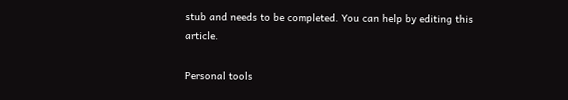stub and needs to be completed. You can help by editing this article.

Personal tools